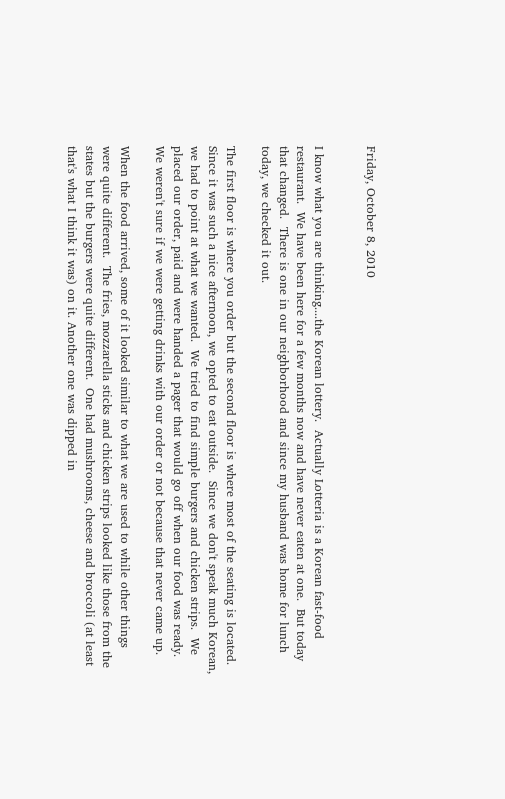Friday, October 8, 2010


I know what you are thinking....the Korean lottery.  Actually Lotteria is a Korean fast-food restaurant.  We have been here for a few months now and have never eaten at one.  But today that changed.  There is one in our neighborhood and since my husband was home for lunch today, we checked it out.

The first floor is where you order but the second floor is where most of the seating is located.  Since it was such a nice afternoon, we opted to eat outside.  Since we don't speak much Korean, we had to point at what we wanted.  We tried to find simple burgers and chicken strips.  We placed our order, paid and were handed a pager that would go off when our food was ready.  We weren't sure if we were getting drinks with our order or not because that never came up.

When the food arrived, some of it looked similar to what we are used to while other things were quite different.  The fries, mozzarella sticks and chicken strips looked like those from the states but the burgers were quite different.  One had mushrooms, cheese and broccoli (at least that's what I think it was) on it. Another one was dipped in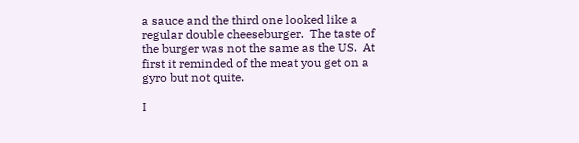a sauce and the third one looked like a regular double cheeseburger.  The taste of the burger was not the same as the US.  At first it reminded of the meat you get on a gyro but not quite.

I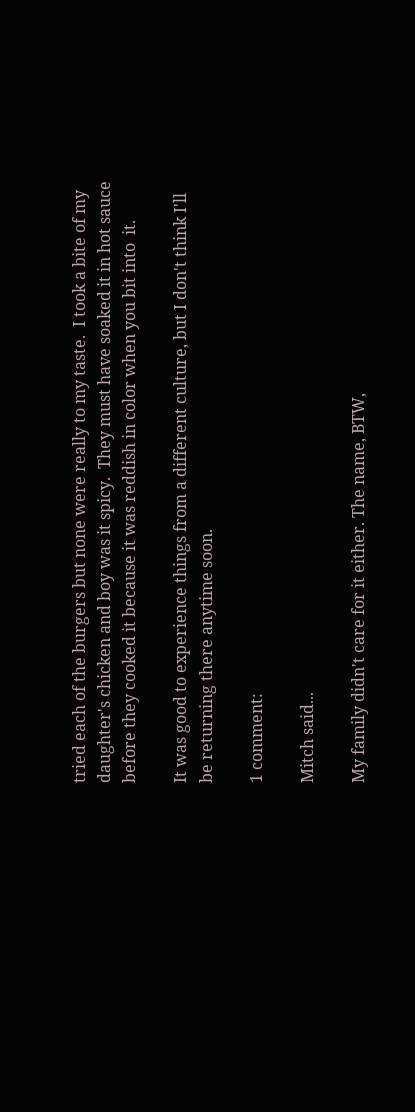tried each of the burgers but none were really to my taste.  I took a bite of my daughter's chicken and boy was it spicy.  They must have soaked it in hot sauce before they cooked it because it was reddish in color when you bit into  it.

It was good to experience things from a different culture, but I don't think I'll be returning there anytime soon.

1 comment:

Mitch said...

My family didn't care for it either. The name, BTW,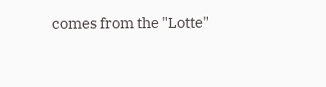comes from the "Lotte"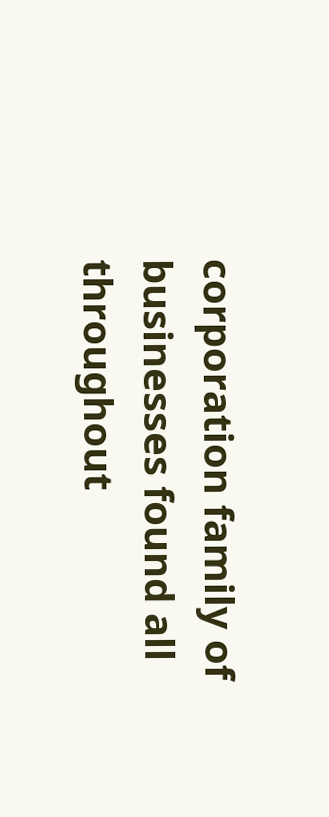corporation family of businesses found all throughout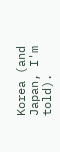Korea (and Japan, I'm told).